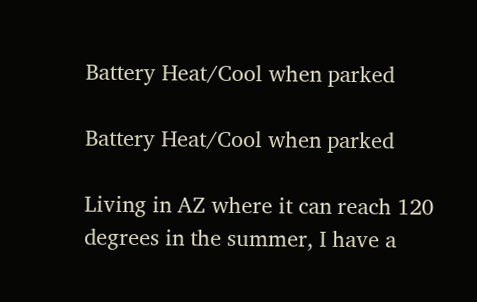Battery Heat/Cool when parked

Battery Heat/Cool when parked

Living in AZ where it can reach 120 degrees in the summer, I have a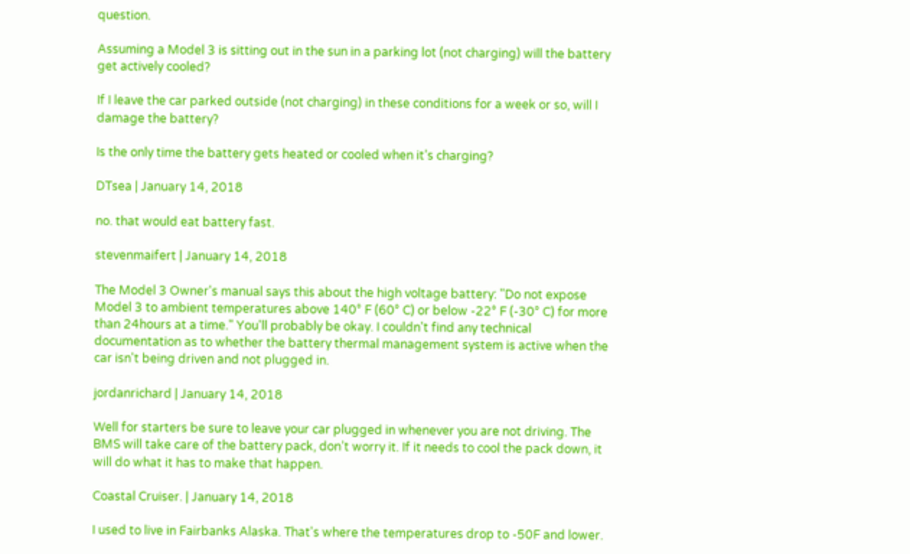question.

Assuming a Model 3 is sitting out in the sun in a parking lot (not charging) will the battery get actively cooled?

If I leave the car parked outside (not charging) in these conditions for a week or so, will I damage the battery?

Is the only time the battery gets heated or cooled when it’s charging?

DTsea | January 14, 2018

no. that would eat battery fast.

stevenmaifert | January 14, 2018

The Model 3 Owner's manual says this about the high voltage battery: "Do not expose Model 3 to ambient temperatures above 140° F (60° C) or below -22° F (-30° C) for more than 24hours at a time." You'll probably be okay. I couldn't find any technical documentation as to whether the battery thermal management system is active when the car isn't being driven and not plugged in.

jordanrichard | January 14, 2018

Well for starters be sure to leave your car plugged in whenever you are not driving. The BMS will take care of the battery pack, don’t worry it. If it needs to cool the pack down, it will do what it has to make that happen.

Coastal Cruiser. | January 14, 2018

I used to live in Fairbanks Alaska. That's where the temperatures drop to -50F and lower.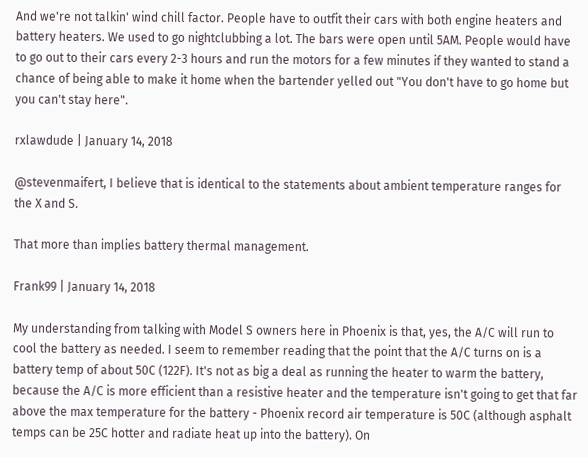And we're not talkin' wind chill factor. People have to outfit their cars with both engine heaters and battery heaters. We used to go nightclubbing a lot. The bars were open until 5AM. People would have to go out to their cars every 2-3 hours and run the motors for a few minutes if they wanted to stand a chance of being able to make it home when the bartender yelled out "You don't have to go home but you can't stay here".

rxlawdude | January 14, 2018

@stevenmaifert, I believe that is identical to the statements about ambient temperature ranges for the X and S.

That more than implies battery thermal management.

Frank99 | January 14, 2018

My understanding from talking with Model S owners here in Phoenix is that, yes, the A/C will run to cool the battery as needed. I seem to remember reading that the point that the A/C turns on is a battery temp of about 50C (122F). It's not as big a deal as running the heater to warm the battery, because the A/C is more efficient than a resistive heater and the temperature isn't going to get that far above the max temperature for the battery - Phoenix record air temperature is 50C (although asphalt temps can be 25C hotter and radiate heat up into the battery). On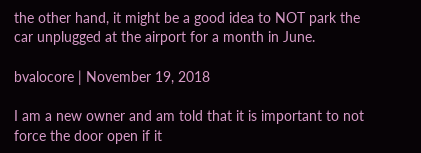the other hand, it might be a good idea to NOT park the car unplugged at the airport for a month in June.

bvalocore | November 19, 2018

I am a new owner and am told that it is important to not force the door open if it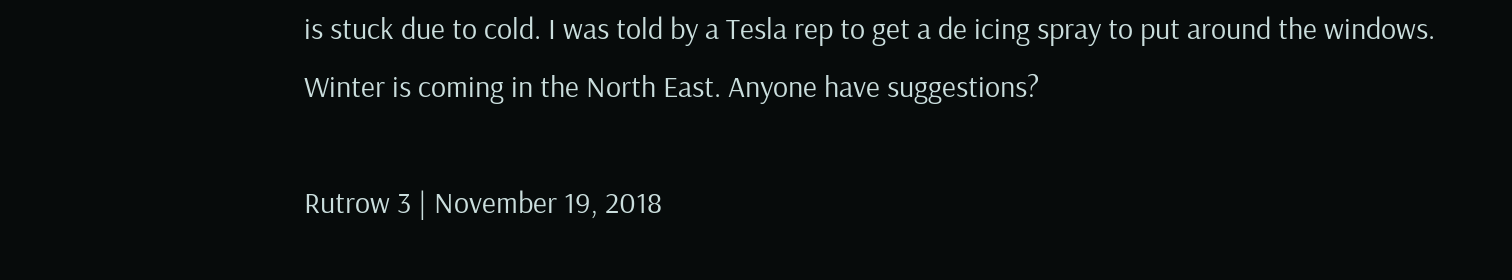is stuck due to cold. I was told by a Tesla rep to get a de icing spray to put around the windows. Winter is coming in the North East. Anyone have suggestions?

Rutrow 3 | November 19, 2018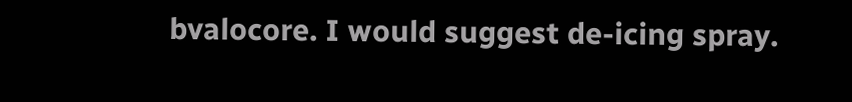bvalocore. I would suggest de-icing spray.